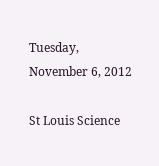Tuesday, November 6, 2012

St Louis Science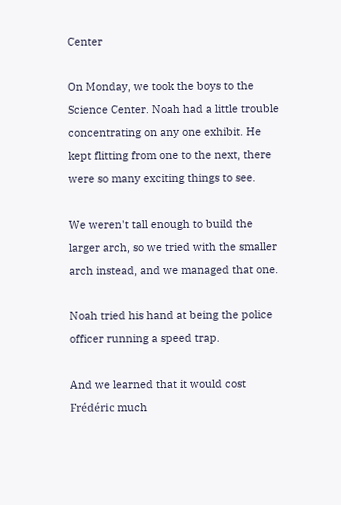Center

On Monday, we took the boys to the Science Center. Noah had a little trouble concentrating on any one exhibit. He kept flitting from one to the next, there were so many exciting things to see.

We weren't tall enough to build the larger arch, so we tried with the smaller arch instead, and we managed that one.

Noah tried his hand at being the police officer running a speed trap.

And we learned that it would cost Frédéric much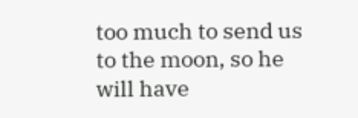too much to send us to the moon, so he will have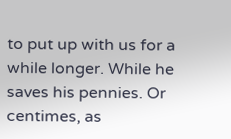to put up with us for a while longer. While he saves his pennies. Or centimes, as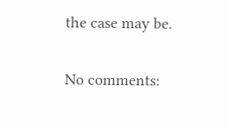the case may be.

No comments: